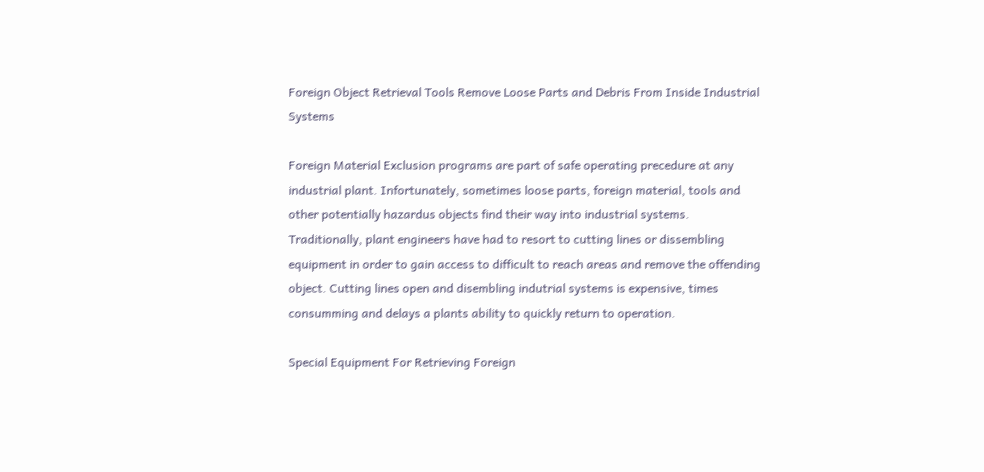Foreign Object Retrieval Tools Remove Loose Parts and Debris From Inside Industrial Systems

Foreign Material Exclusion programs are part of safe operating precedure at any industrial plant. Infortunately, sometimes loose parts, foreign material, tools and other potentially hazardus objects find their way into industrial systems. Traditionally, plant engineers have had to resort to cutting lines or dissembling equipment in order to gain access to difficult to reach areas and remove the offending object. Cutting lines open and disembling indutrial systems is expensive, times consumming and delays a plants ability to quickly return to operation.

Special Equipment For Retrieving Foreign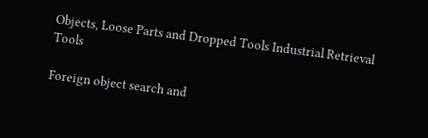Objects, Loose Parts and Dropped Tools Industrial Retrieval Tools

Foreign object search and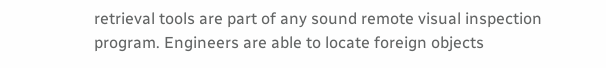retrieval tools are part of any sound remote visual inspection program. Engineers are able to locate foreign objects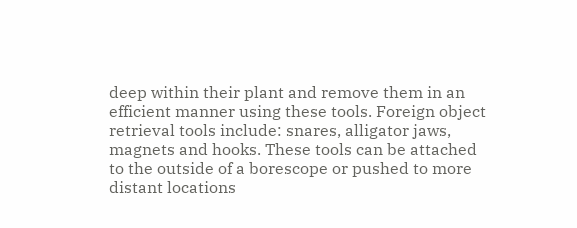deep within their plant and remove them in an efficient manner using these tools. Foreign object retrieval tools include: snares, alligator jaws, magnets and hooks. These tools can be attached to the outside of a borescope or pushed to more distant locations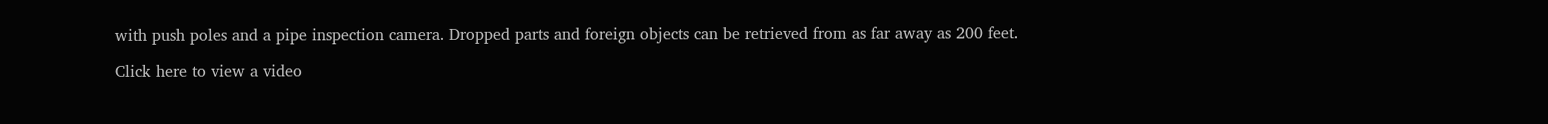with push poles and a pipe inspection camera. Dropped parts and foreign objects can be retrieved from as far away as 200 feet.

Click here to view a video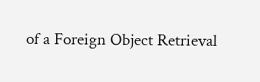of a Foreign Object Retrieval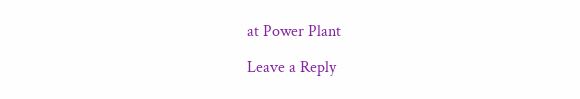at Power Plant

Leave a Reply